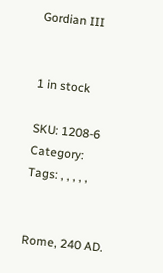Gordian III


1 in stock

SKU: 1208-6 Category: Tags: , , , , ,


Rome, 240 AD.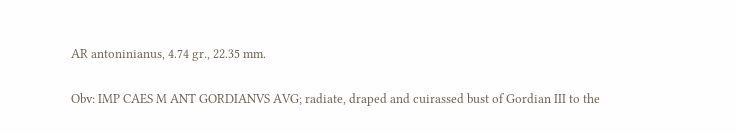AR antoninianus, 4.74 gr., 22.35 mm.

Obv: IMP CAES M ANT GORDIANVS AVG; radiate, draped and cuirassed bust of Gordian III to the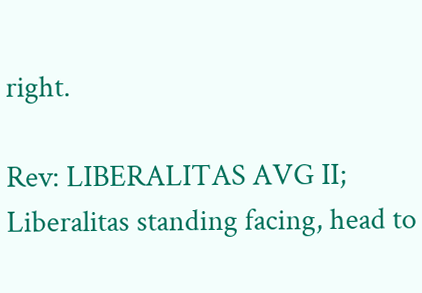right.

Rev: LIBERALITAS AVG II; Liberalitas standing facing, head to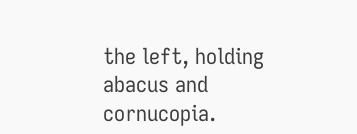the left, holding abacus and cornucopia.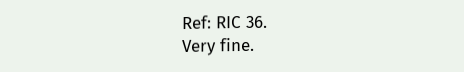Ref: RIC 36.
Very fine.